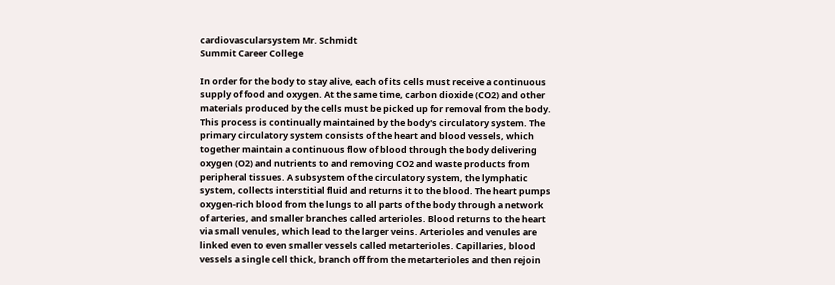cardiovascularsystem Mr. Schmidt
Summit Career College

In order for the body to stay alive, each of its cells must receive a continuous supply of food and oxygen. At the same time, carbon dioxide (CO2) and other materials produced by the cells must be picked up for removal from the body. This process is continually maintained by the body's circulatory system. The primary circulatory system consists of the heart and blood vessels, which together maintain a continuous flow of blood through the body delivering oxygen (O2) and nutrients to and removing CO2 and waste products from peripheral tissues. A subsystem of the circulatory system, the lymphatic system, collects interstitial fluid and returns it to the blood. The heart pumps oxygen-rich blood from the lungs to all parts of the body through a network of arteries, and smaller branches called arterioles. Blood returns to the heart via small venules, which lead to the larger veins. Arterioles and venules are linked even to even smaller vessels called metarterioles. Capillaries, blood vessels a single cell thick, branch off from the metarterioles and then rejoin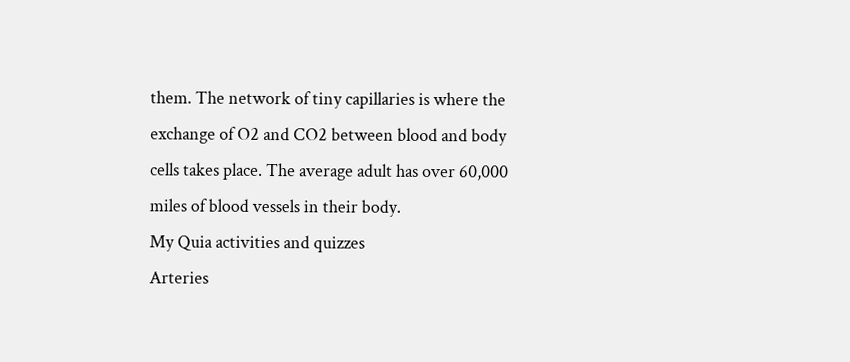them. The network of tiny capillaries is where the exchange of O2 and CO2 between blood and body cells takes place. The average adult has over 60,000 miles of blood vessels in their body.
My Quia activities and quizzes
Arteries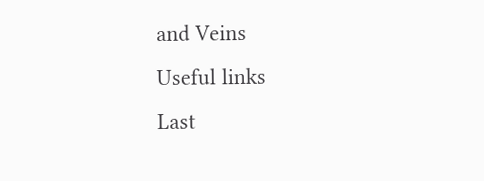and Veins
Useful links
Last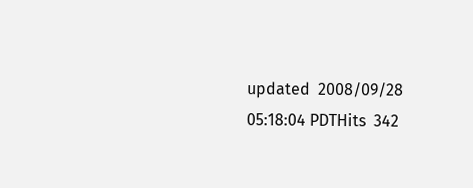updated  2008/09/28 05:18:04 PDTHits  342